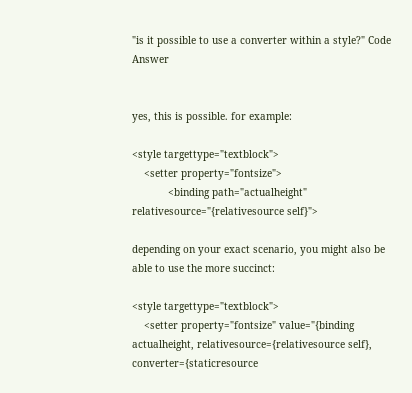"is it possible to use a converter within a style?" Code Answer


yes, this is possible. for example:

<style targettype="textblock">
    <setter property="fontsize">
            <binding path="actualheight" relativesource="{relativesource self}">

depending on your exact scenario, you might also be able to use the more succinct:

<style targettype="textblock">
    <setter property="fontsize" value="{binding actualheight, relativesource={relativesource self}, converter={staticresource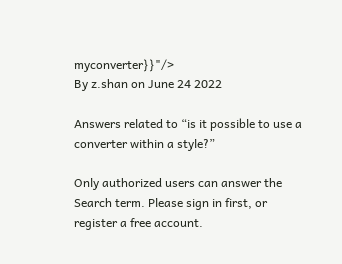myconverter}}"/>
By z.shan on June 24 2022

Answers related to “is it possible to use a converter within a style?”

Only authorized users can answer the Search term. Please sign in first, or register a free account.